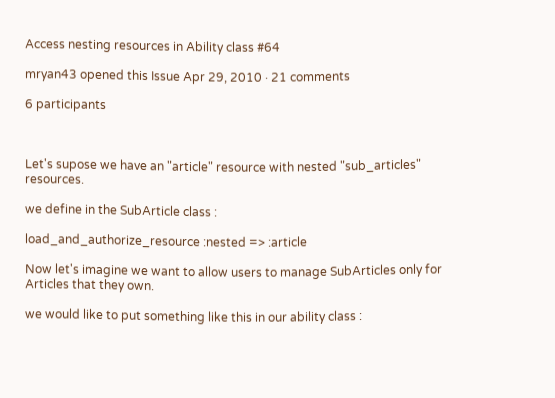Access nesting resources in Ability class #64

mryan43 opened this Issue Apr 29, 2010 · 21 comments

6 participants



Let's supose we have an "article" resource with nested "sub_articles" resources.

we define in the SubArticle class :

load_and_authorize_resource :nested => :article

Now let's imagine we want to allow users to manage SubArticles only for Articles that they own.

we would like to put something like this in our ability class :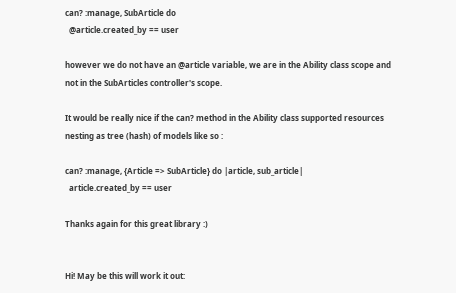can? :manage, SubArticle do
  @article.created_by == user

however we do not have an @article variable, we are in the Ability class scope and not in the SubArticles controller's scope.

It would be really nice if the can? method in the Ability class supported resources nesting as tree (hash) of models like so :

can? :manage, {Article => SubArticle} do |article, sub_article|
  article.created_by == user

Thanks again for this great library :)


Hi! May be this will work it out: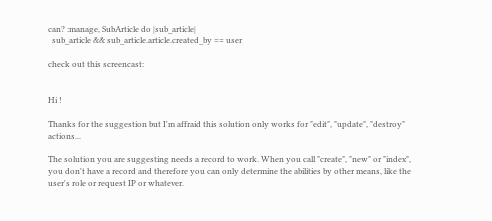can? :manage, SubArticle do |sub_article|
  sub_article && sub_article.article.created_by == user

check out this screencast:


Hi !

Thanks for the suggestion but I'm affraid this solution only works for "edit", "update", "destroy" actions...

The solution you are suggesting needs a record to work. When you call "create", "new" or "index", you don't have a record and therefore you can only determine the abilities by other means, like the user's role or request IP or whatever.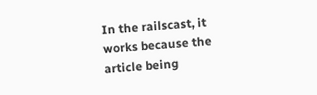In the railscast, it works because the article being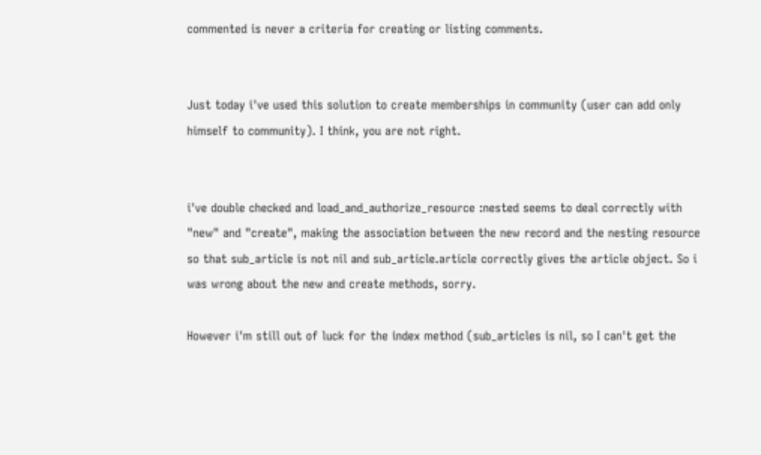commented is never a criteria for creating or listing comments.


Just today i've used this solution to create memberships in community (user can add only himself to community). I think, you are not right.


i've double checked and load_and_authorize_resource :nested seems to deal correctly with "new" and "create", making the association between the new record and the nesting resource so that sub_article is not nil and sub_article.article correctly gives the article object. So i was wrong about the new and create methods, sorry.

However i'm still out of luck for the index method (sub_articles is nil, so I can't get the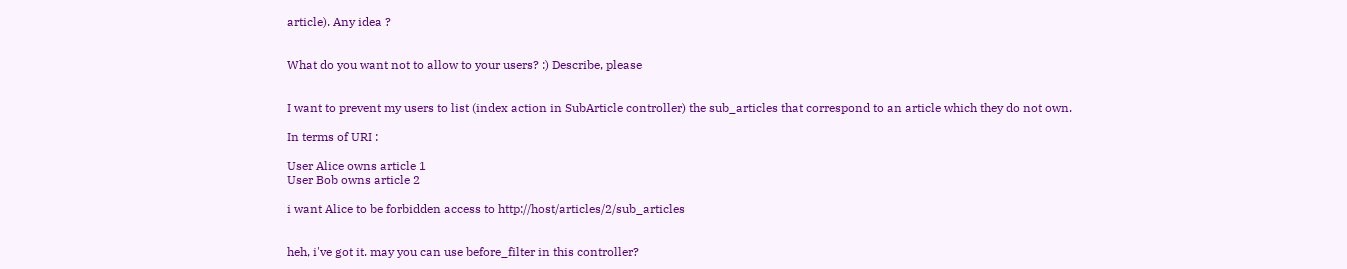article). Any idea ?


What do you want not to allow to your users? :) Describe, please


I want to prevent my users to list (index action in SubArticle controller) the sub_articles that correspond to an article which they do not own.

In terms of URI :

User Alice owns article 1
User Bob owns article 2

i want Alice to be forbidden access to http://host/articles/2/sub_articles


heh, i've got it. may you can use before_filter in this controller?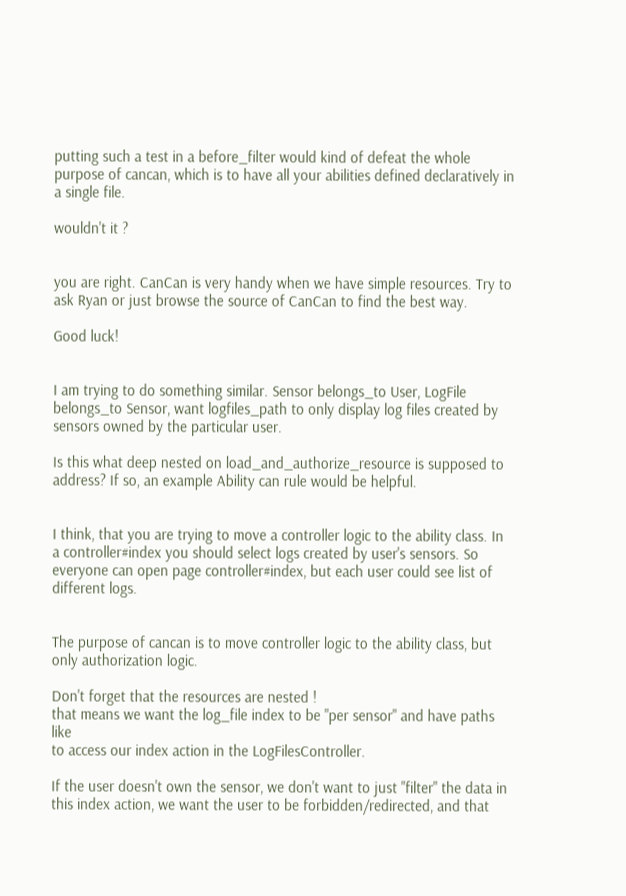putting such a test in a before_filter would kind of defeat the whole purpose of cancan, which is to have all your abilities defined declaratively in a single file.

wouldn't it ?


you are right. CanCan is very handy when we have simple resources. Try to ask Ryan or just browse the source of CanCan to find the best way.

Good luck!


I am trying to do something similar. Sensor belongs_to User, LogFile belongs_to Sensor, want logfiles_path to only display log files created by sensors owned by the particular user.

Is this what deep nested on load_and_authorize_resource is supposed to address? If so, an example Ability can rule would be helpful.


I think, that you are trying to move a controller logic to the ability class. In a controller#index you should select logs created by user's sensors. So everyone can open page controller#index, but each user could see list of different logs.


The purpose of cancan is to move controller logic to the ability class, but only authorization logic.

Don't forget that the resources are nested !
that means we want the log_file index to be "per sensor" and have paths like
to access our index action in the LogFilesController.

If the user doesn't own the sensor, we don't want to just "filter" the data in this index action, we want the user to be forbidden/redirected, and that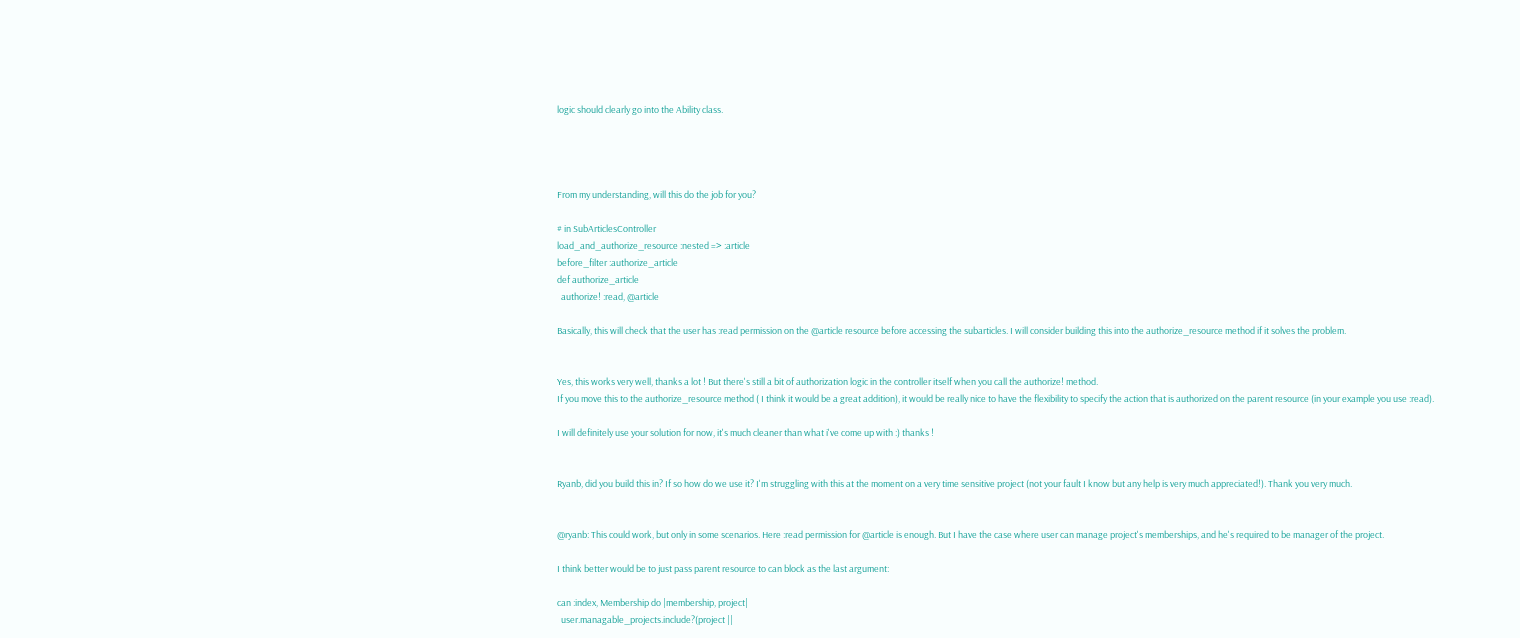logic should clearly go into the Ability class.




From my understanding, will this do the job for you?

# in SubArticlesController
load_and_authorize_resource :nested => :article
before_filter :authorize_article
def authorize_article
  authorize! :read, @article

Basically, this will check that the user has :read permission on the @article resource before accessing the subarticles. I will consider building this into the authorize_resource method if it solves the problem.


Yes, this works very well, thanks a lot ! But there's still a bit of authorization logic in the controller itself when you call the authorize! method.
If you move this to the authorize_resource method ( I think it would be a great addition), it would be really nice to have the flexibility to specify the action that is authorized on the parent resource (in your example you use :read).

I will definitely use your solution for now, it's much cleaner than what i've come up with :) thanks !


Ryanb, did you build this in? If so how do we use it? I'm struggling with this at the moment on a very time sensitive project (not your fault I know but any help is very much appreciated!). Thank you very much.


@ryanb: This could work, but only in some scenarios. Here :read permission for @article is enough. But I have the case where user can manage project's memberships, and he's required to be manager of the project.

I think better would be to just pass parent resource to can block as the last argument:

can :index, Membership do |membership, project|
  user.managable_projects.include?(project ||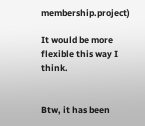membership.project)

It would be more flexible this way I think.


Btw, it has been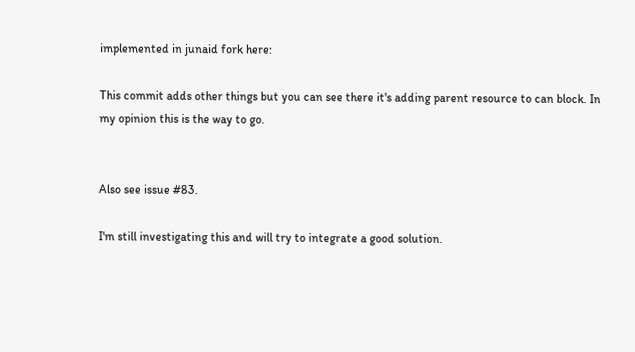implemented in junaid fork here:

This commit adds other things but you can see there it's adding parent resource to can block. In my opinion this is the way to go.


Also see issue #83.

I'm still investigating this and will try to integrate a good solution.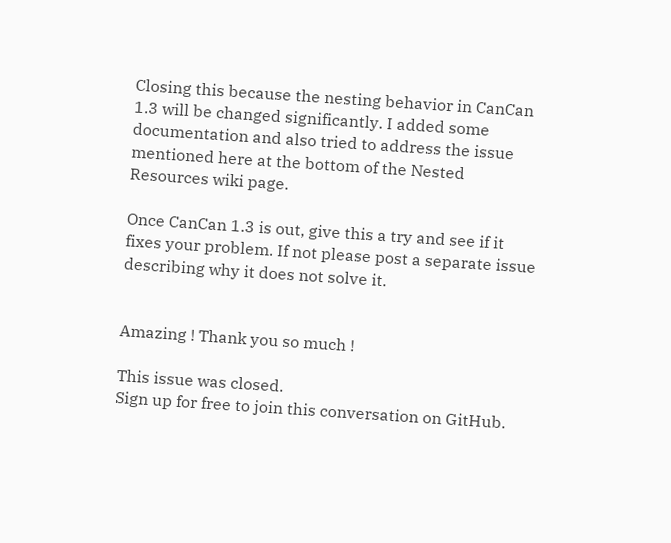Closing this because the nesting behavior in CanCan 1.3 will be changed significantly. I added some documentation and also tried to address the issue mentioned here at the bottom of the Nested Resources wiki page.

Once CanCan 1.3 is out, give this a try and see if it fixes your problem. If not please post a separate issue describing why it does not solve it.


Amazing ! Thank you so much !

This issue was closed.
Sign up for free to join this conversation on GitHub.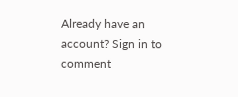Already have an account? Sign in to comment